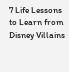7 Life Lessons to Learn from Disney Villains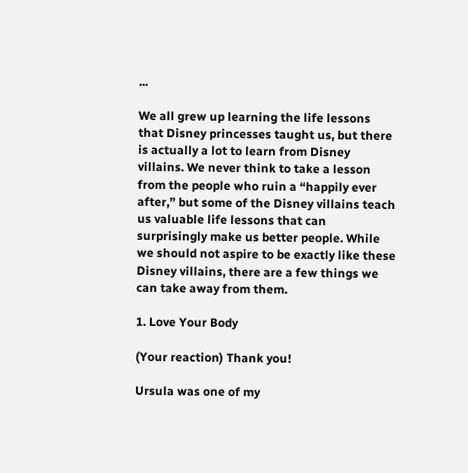...

We all grew up learning the life lessons that Disney princesses taught us, but there is actually a lot to learn from Disney villains. We never think to take a lesson from the people who ruin a “happily ever after,” but some of the Disney villains teach us valuable life lessons that can surprisingly make us better people. While we should not aspire to be exactly like these Disney villains, there are a few things we can take away from them.

1. Love Your Body

(Your reaction) Thank you!

Ursula was one of my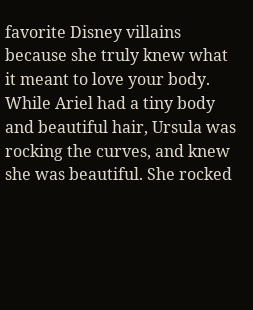favorite Disney villains because she truly knew what it meant to love your body. While Ariel had a tiny body and beautiful hair, Ursula was rocking the curves, and knew she was beautiful. She rocked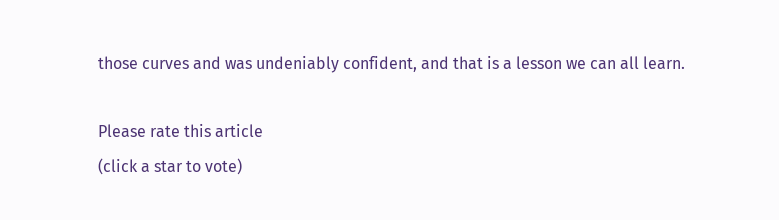those curves and was undeniably confident, and that is a lesson we can all learn.

Please rate this article
(click a star to vote)